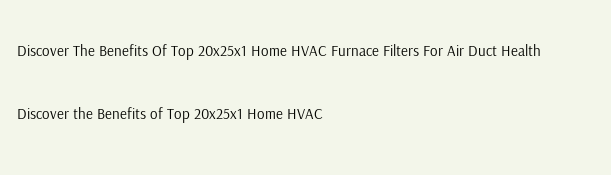Discover The Benefits Of Top 20x25x1 Home HVAC Furnace Filters For Air Duct Health

Discover the Benefits of Top 20x25x1 Home HVAC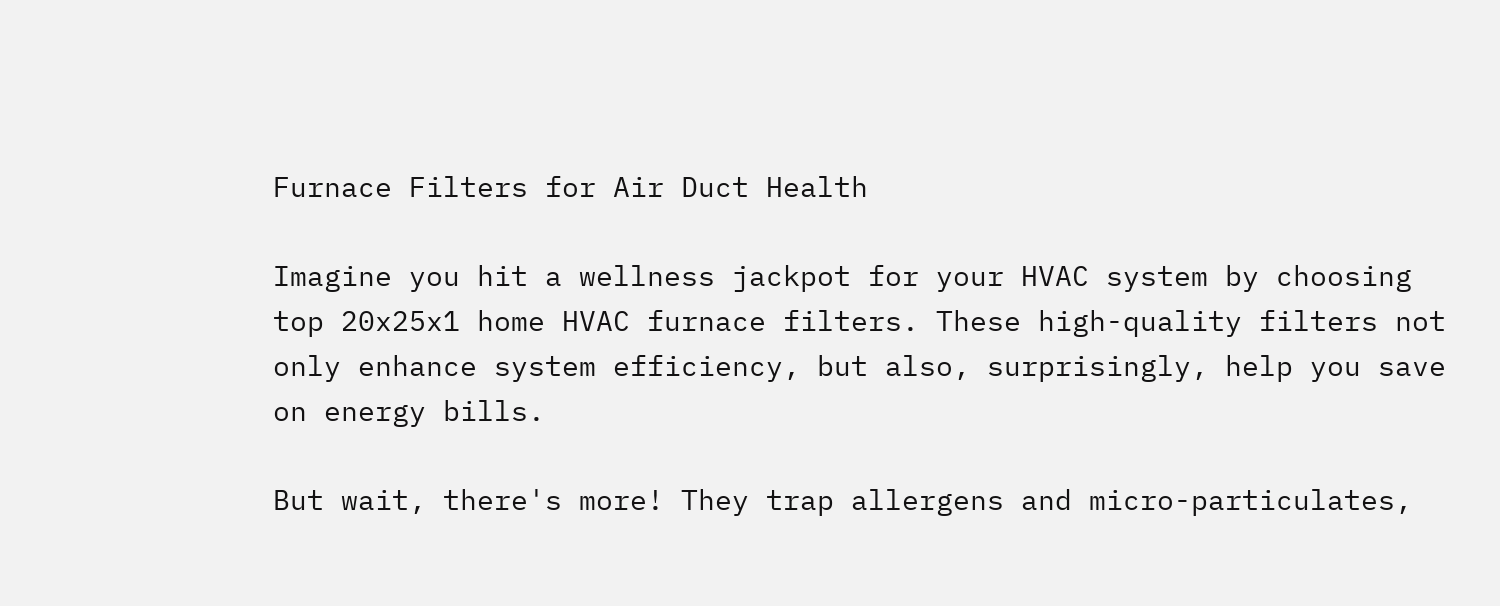Furnace Filters for Air Duct Health

Imagine you hit a wellness jackpot for your HVAC system by choosing top 20x25x1 home HVAC furnace filters. These high-quality filters not only enhance system efficiency, but also, surprisingly, help you save on energy bills.

But wait, there's more! They trap allergens and micro-particulates,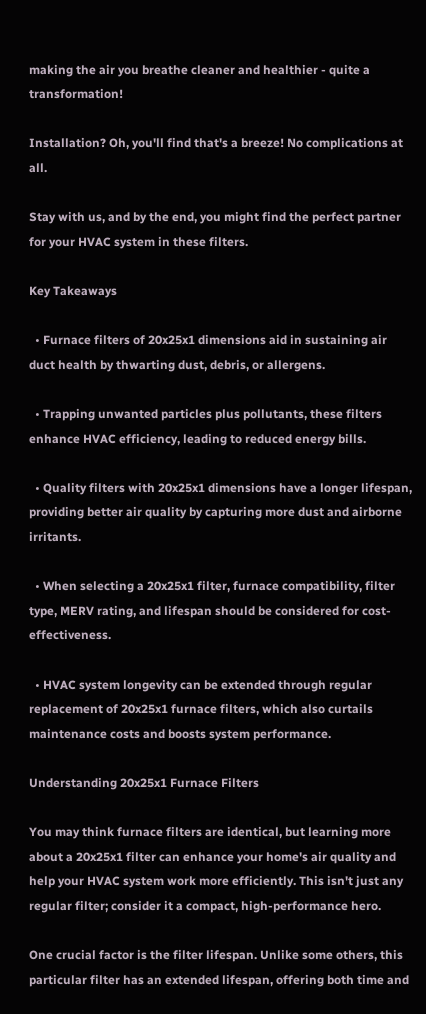making the air you breathe cleaner and healthier - quite a transformation!

Installation? Oh, you'll find that's a breeze! No complications at all.

Stay with us, and by the end, you might find the perfect partner for your HVAC system in these filters.

Key Takeaways

  • Furnace filters of 20x25x1 dimensions aid in sustaining air duct health by thwarting dust, debris, or allergens.

  • Trapping unwanted particles plus pollutants, these filters enhance HVAC efficiency, leading to reduced energy bills.

  • Quality filters with 20x25x1 dimensions have a longer lifespan, providing better air quality by capturing more dust and airborne irritants.

  • When selecting a 20x25x1 filter, furnace compatibility, filter type, MERV rating, and lifespan should be considered for cost-effectiveness.

  • HVAC system longevity can be extended through regular replacement of 20x25x1 furnace filters, which also curtails maintenance costs and boosts system performance.

Understanding 20x25x1 Furnace Filters

You may think furnace filters are identical, but learning more about a 20x25x1 filter can enhance your home's air quality and help your HVAC system work more efficiently. This isn't just any regular filter; consider it a compact, high-performance hero.

One crucial factor is the filter lifespan. Unlike some others, this particular filter has an extended lifespan, offering both time and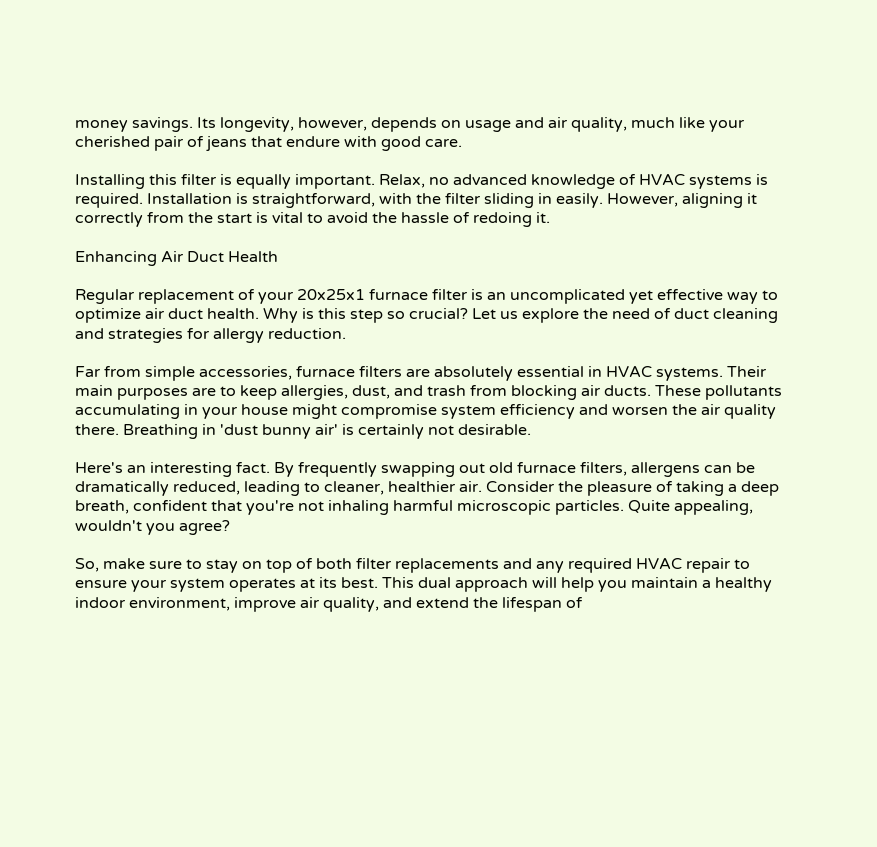money savings. Its longevity, however, depends on usage and air quality, much like your cherished pair of jeans that endure with good care.

Installing this filter is equally important. Relax, no advanced knowledge of HVAC systems is required. Installation is straightforward, with the filter sliding in easily. However, aligning it correctly from the start is vital to avoid the hassle of redoing it.

Enhancing Air Duct Health

Regular replacement of your 20x25x1 furnace filter is an uncomplicated yet effective way to optimize air duct health. Why is this step so crucial? Let us explore the need of duct cleaning and strategies for allergy reduction.

Far from simple accessories, furnace filters are absolutely essential in HVAC systems. Their main purposes are to keep allergies, dust, and trash from blocking air ducts. These pollutants accumulating in your house might compromise system efficiency and worsen the air quality there. Breathing in 'dust bunny air' is certainly not desirable.

Here's an interesting fact. By frequently swapping out old furnace filters, allergens can be dramatically reduced, leading to cleaner, healthier air. Consider the pleasure of taking a deep breath, confident that you're not inhaling harmful microscopic particles. Quite appealing, wouldn't you agree?

So, make sure to stay on top of both filter replacements and any required HVAC repair to ensure your system operates at its best. This dual approach will help you maintain a healthy indoor environment, improve air quality, and extend the lifespan of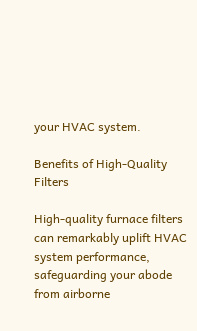your HVAC system.

Benefits of High-Quality Filters

High-quality furnace filters can remarkably uplift HVAC system performance, safeguarding your abode from airborne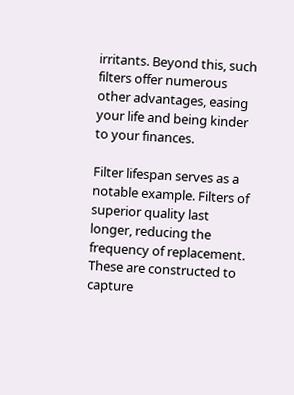irritants. Beyond this, such filters offer numerous other advantages, easing your life and being kinder to your finances.

Filter lifespan serves as a notable example. Filters of superior quality last longer, reducing the frequency of replacement. These are constructed to capture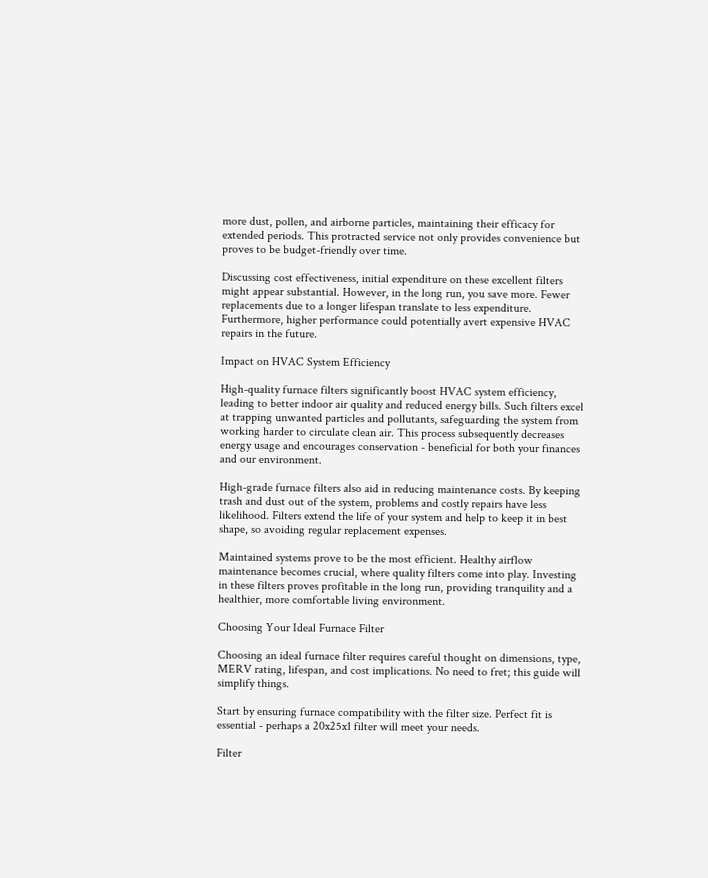more dust, pollen, and airborne particles, maintaining their efficacy for extended periods. This protracted service not only provides convenience but proves to be budget-friendly over time.

Discussing cost effectiveness, initial expenditure on these excellent filters might appear substantial. However, in the long run, you save more. Fewer replacements due to a longer lifespan translate to less expenditure. Furthermore, higher performance could potentially avert expensive HVAC repairs in the future.

Impact on HVAC System Efficiency

High-quality furnace filters significantly boost HVAC system efficiency, leading to better indoor air quality and reduced energy bills. Such filters excel at trapping unwanted particles and pollutants, safeguarding the system from working harder to circulate clean air. This process subsequently decreases energy usage and encourages conservation - beneficial for both your finances and our environment.

High-grade furnace filters also aid in reducing maintenance costs. By keeping trash and dust out of the system, problems and costly repairs have less likelihood. Filters extend the life of your system and help to keep it in best shape, so avoiding regular replacement expenses.

Maintained systems prove to be the most efficient. Healthy airflow maintenance becomes crucial, where quality filters come into play. Investing in these filters proves profitable in the long run, providing tranquility and a healthier, more comfortable living environment.

Choosing Your Ideal Furnace Filter

Choosing an ideal furnace filter requires careful thought on dimensions, type, MERV rating, lifespan, and cost implications. No need to fret; this guide will simplify things.

Start by ensuring furnace compatibility with the filter size. Perfect fit is essential - perhaps a 20x25x1 filter will meet your needs.

Filter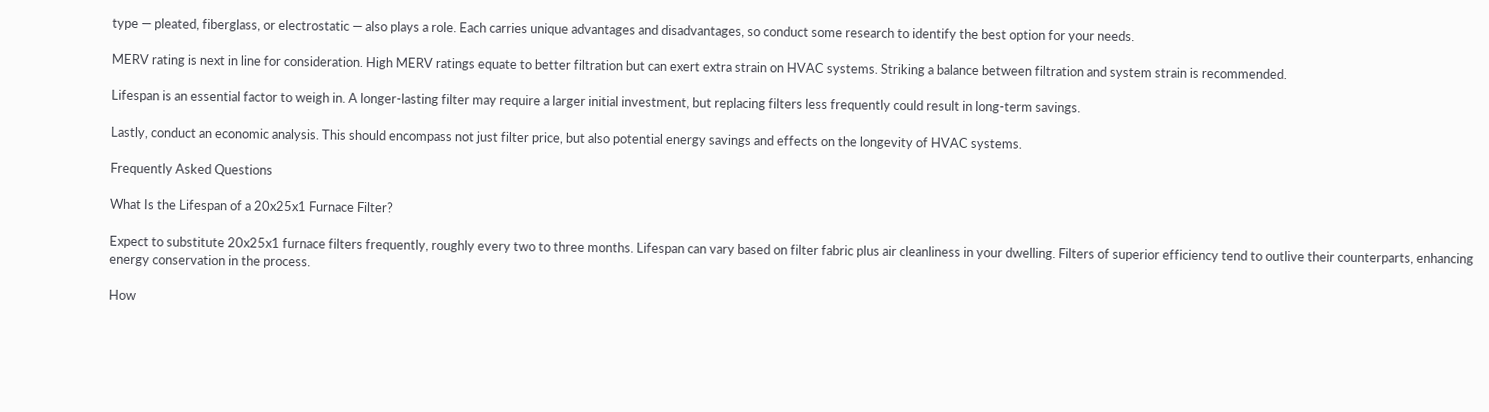type — pleated, fiberglass, or electrostatic — also plays a role. Each carries unique advantages and disadvantages, so conduct some research to identify the best option for your needs.

MERV rating is next in line for consideration. High MERV ratings equate to better filtration but can exert extra strain on HVAC systems. Striking a balance between filtration and system strain is recommended.

Lifespan is an essential factor to weigh in. A longer-lasting filter may require a larger initial investment, but replacing filters less frequently could result in long-term savings.

Lastly, conduct an economic analysis. This should encompass not just filter price, but also potential energy savings and effects on the longevity of HVAC systems.

Frequently Asked Questions

What Is the Lifespan of a 20x25x1 Furnace Filter?

Expect to substitute 20x25x1 furnace filters frequently, roughly every two to three months. Lifespan can vary based on filter fabric plus air cleanliness in your dwelling. Filters of superior efficiency tend to outlive their counterparts, enhancing energy conservation in the process.

How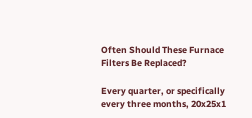Often Should These Furnace Filters Be Replaced?

Every quarter, or specifically every three months, 20x25x1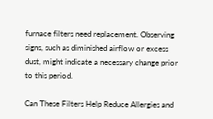furnace filters need replacement. Observing signs, such as diminished airflow or excess dust, might indicate a necessary change prior to this period.

Can These Filters Help Reduce Allergies and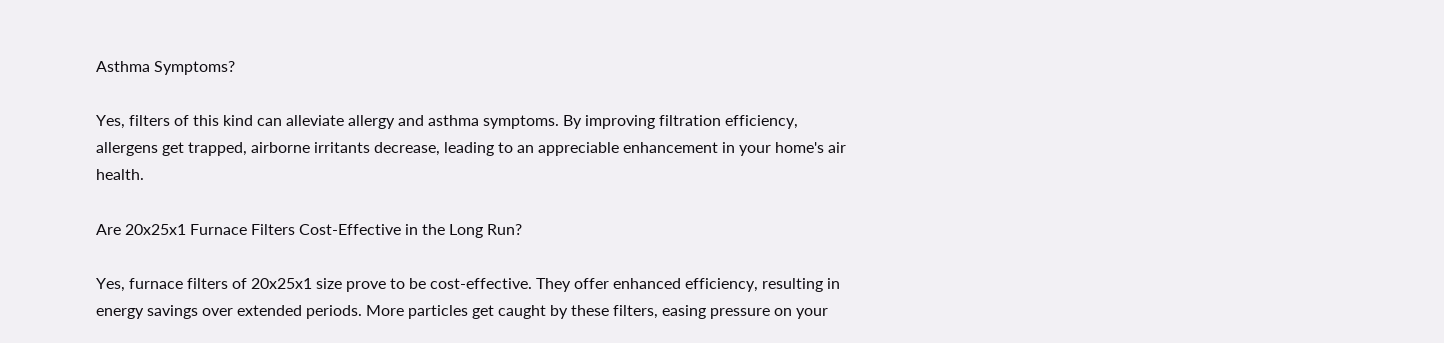Asthma Symptoms?

Yes, filters of this kind can alleviate allergy and asthma symptoms. By improving filtration efficiency, allergens get trapped, airborne irritants decrease, leading to an appreciable enhancement in your home's air health.

Are 20x25x1 Furnace Filters Cost-Effective in the Long Run?

Yes, furnace filters of 20x25x1 size prove to be cost-effective. They offer enhanced efficiency, resulting in energy savings over extended periods. More particles get caught by these filters, easing pressure on your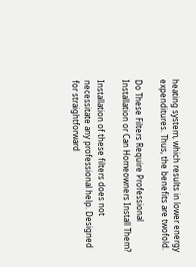heating system, which results in lower energy expenditures. Thus, the benefits are twofold.

Do These Filters Require Professional Installation or Can Homeowners Install Them?

Installation of these filters does not necessitate any professional help. Designed for straightforward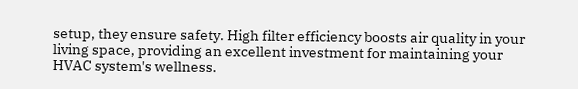setup, they ensure safety. High filter efficiency boosts air quality in your living space, providing an excellent investment for maintaining your HVAC system's wellness.